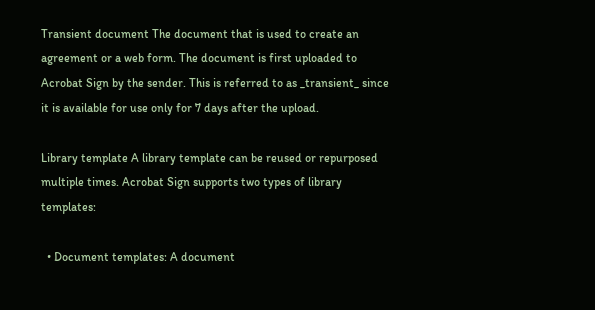Transient document The document that is used to create an agreement or a web form. The document is first uploaded to Acrobat Sign by the sender. This is referred to as _transient_ since it is available for use only for 7 days after the upload.

Library template A library template can be reused or repurposed multiple times. Acrobat Sign supports two types of library templates:

  • Document templates: A document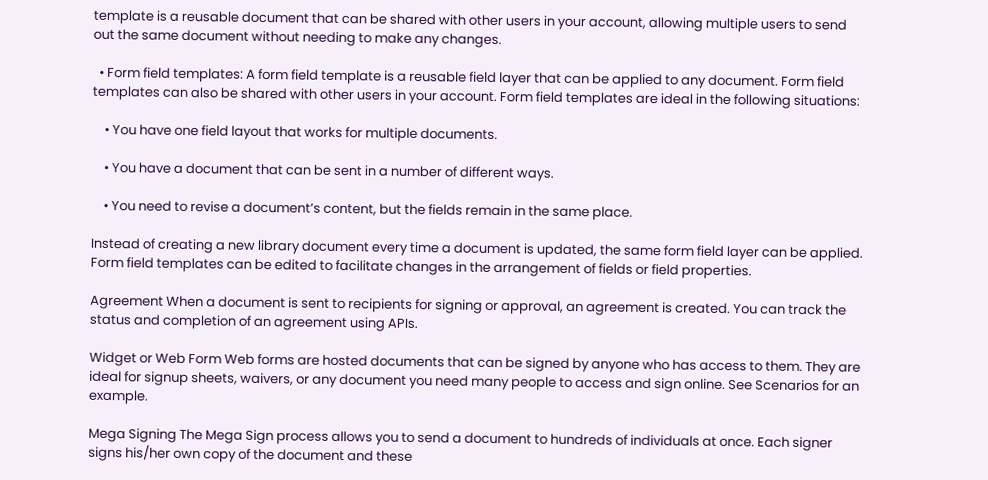template is a reusable document that can be shared with other users in your account, allowing multiple users to send out the same document without needing to make any changes.

  • Form field templates: A form field template is a reusable field layer that can be applied to any document. Form field templates can also be shared with other users in your account. Form field templates are ideal in the following situations:

    • You have one field layout that works for multiple documents.

    • You have a document that can be sent in a number of different ways.

    • You need to revise a document’s content, but the fields remain in the same place.

Instead of creating a new library document every time a document is updated, the same form field layer can be applied. Form field templates can be edited to facilitate changes in the arrangement of fields or field properties.

Agreement When a document is sent to recipients for signing or approval, an agreement is created. You can track the status and completion of an agreement using APIs.

Widget or Web Form Web forms are hosted documents that can be signed by anyone who has access to them. They are ideal for signup sheets, waivers, or any document you need many people to access and sign online. See Scenarios for an example.

Mega Signing The Mega Sign process allows you to send a document to hundreds of individuals at once. Each signer signs his/her own copy of the document and these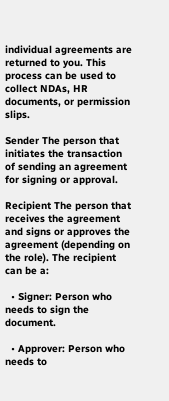individual agreements are returned to you. This process can be used to collect NDAs, HR documents, or permission slips.

Sender The person that initiates the transaction of sending an agreement for signing or approval.

Recipient The person that receives the agreement and signs or approves the agreement (depending on the role). The recipient can be a:

  • Signer: Person who needs to sign the document.

  • Approver: Person who needs to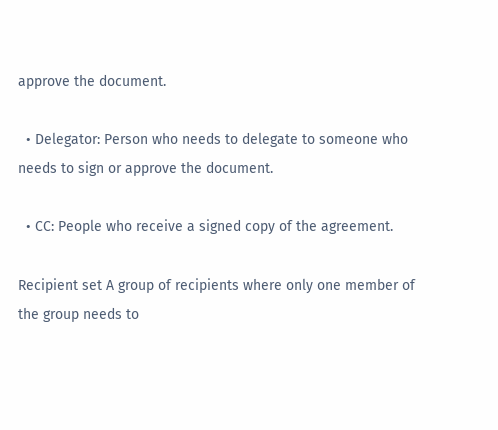approve the document.

  • Delegator: Person who needs to delegate to someone who needs to sign or approve the document.

  • CC: People who receive a signed copy of the agreement.

Recipient set A group of recipients where only one member of the group needs to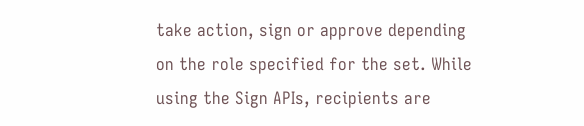take action, sign or approve depending on the role specified for the set. While using the Sign APIs, recipients are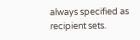always specified as recipient sets.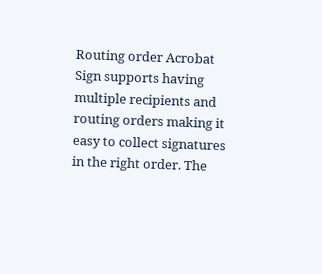Routing order Acrobat Sign supports having multiple recipients and routing orders making it easy to collect signatures in the right order. The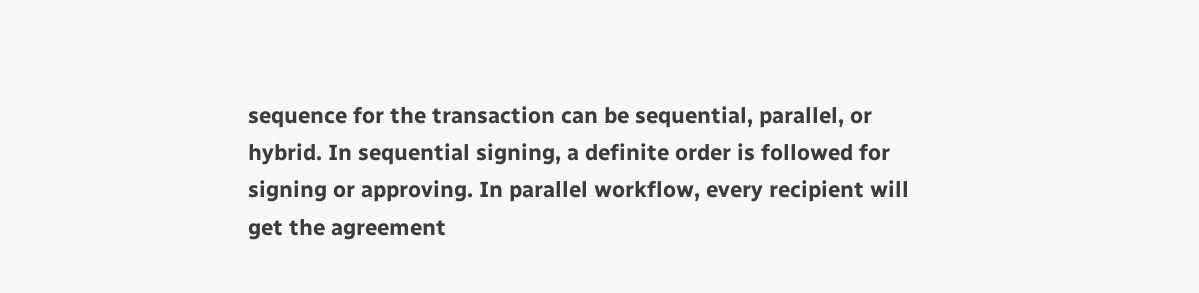sequence for the transaction can be sequential, parallel, or hybrid. In sequential signing, a definite order is followed for signing or approving. In parallel workflow, every recipient will get the agreement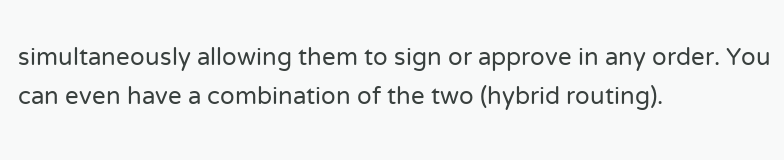simultaneously allowing them to sign or approve in any order. You can even have a combination of the two (hybrid routing).